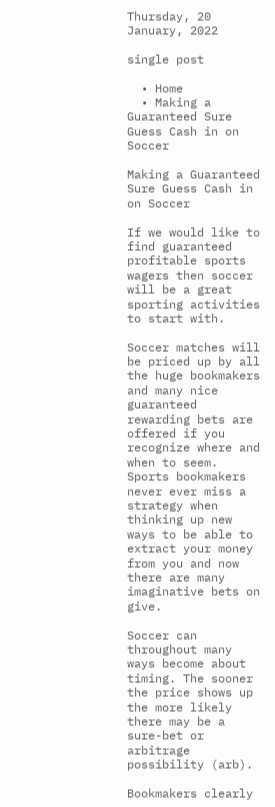Thursday, 20 January, 2022

single post

  • Home
  • Making a Guaranteed Sure Guess Cash in on Soccer

Making a Guaranteed Sure Guess Cash in on Soccer

If we would like to find guaranteed profitable sports wagers then soccer will be a great sporting activities to start with.

Soccer matches will be priced up by all the huge bookmakers and many nice guaranteed rewarding bets are offered if you recognize where and when to seem. Sports bookmakers never ever miss a strategy when thinking up new ways to be able to extract your money from you and now there are many imaginative bets on give.

Soccer can throughout many ways become about timing. The sooner the price shows up the more likely there may be a sure-bet or arbitrage possibility (arb).

Bookmakers clearly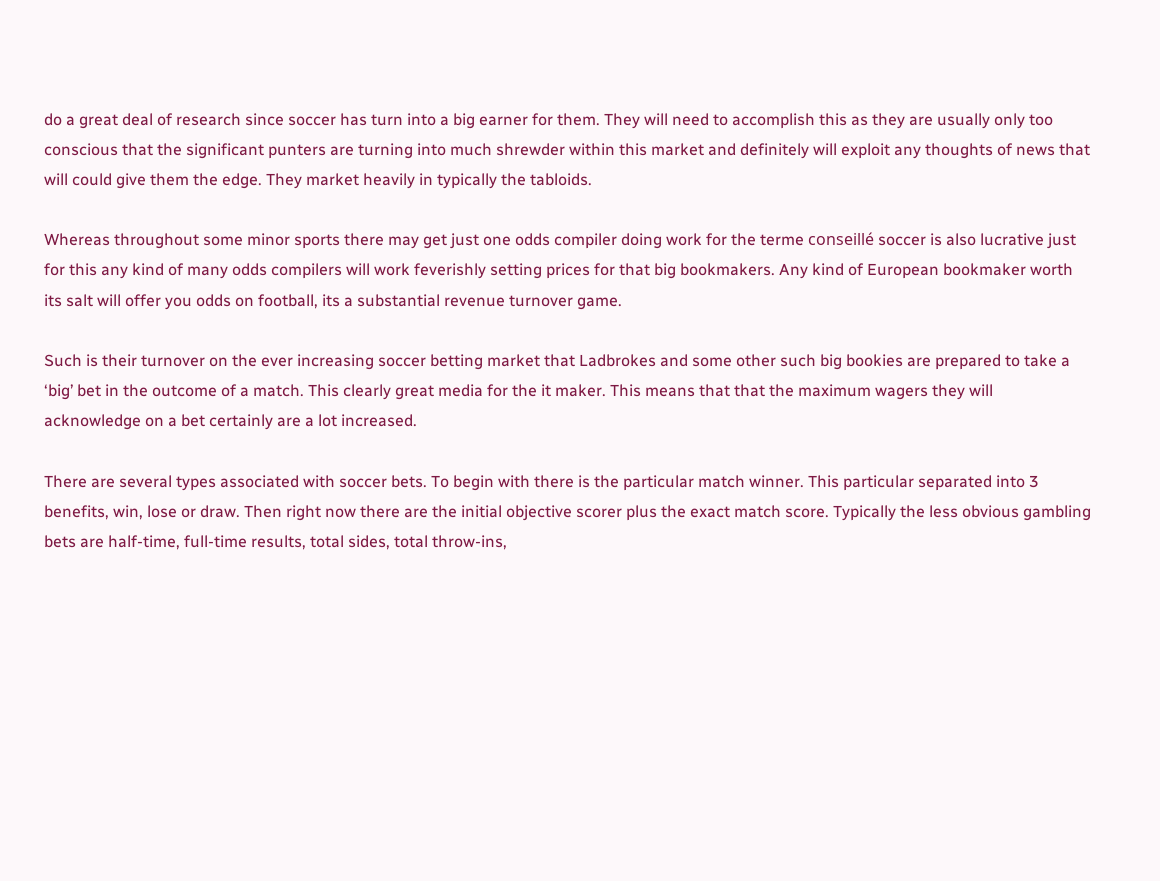do a great deal of research since soccer has turn into a big earner for them. They will need to accomplish this as they are usually only too conscious that the significant punters are turning into much shrewder within this market and definitely will exploit any thoughts of news that will could give them the edge. They market heavily in typically the tabloids.

Whereas throughout some minor sports there may get just one odds compiler doing work for the terme conseillé soccer is also lucrative just for this any kind of many odds compilers will work feverishly setting prices for that big bookmakers. Any kind of European bookmaker worth its salt will offer you odds on football, its a substantial revenue turnover game.

Such is their turnover on the ever increasing soccer betting market that Ladbrokes and some other such big bookies are prepared to take a ‘big’ bet in the outcome of a match. This clearly great media for the it maker. This means that that the maximum wagers they will acknowledge on a bet certainly are a lot increased.

There are several types associated with soccer bets. To begin with there is the particular match winner. This particular separated into 3 benefits, win, lose or draw. Then right now there are the initial objective scorer plus the exact match score. Typically the less obvious gambling bets are half-time, full-time results, total sides, total throw-ins,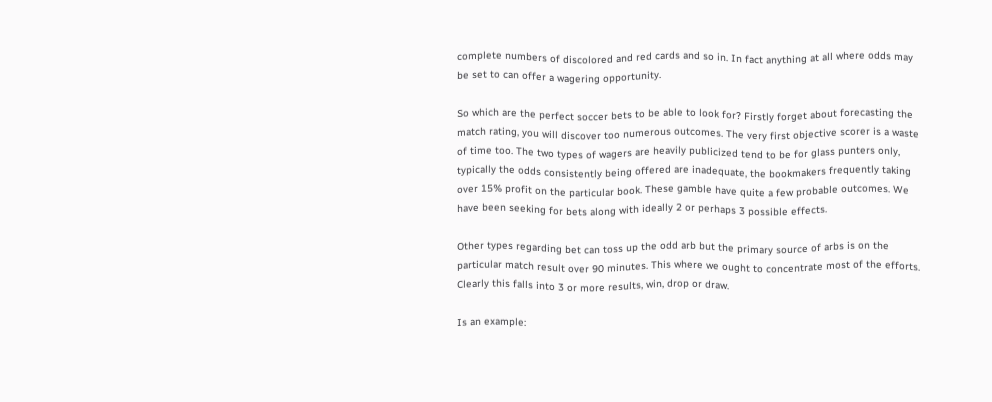complete numbers of discolored and red cards and so in. In fact anything at all where odds may be set to can offer a wagering opportunity.

So which are the perfect soccer bets to be able to look for? Firstly forget about forecasting the match rating, you will discover too numerous outcomes. The very first objective scorer is a waste of time too. The two types of wagers are heavily publicized tend to be for glass punters only, typically the odds consistently being offered are inadequate, the bookmakers frequently taking over 15% profit on the particular book. These gamble have quite a few probable outcomes. We have been seeking for bets along with ideally 2 or perhaps 3 possible effects.

Other types regarding bet can toss up the odd arb but the primary source of arbs is on the particular match result over 90 minutes. This where we ought to concentrate most of the efforts. Clearly this falls into 3 or more results, win, drop or draw.

Is an example: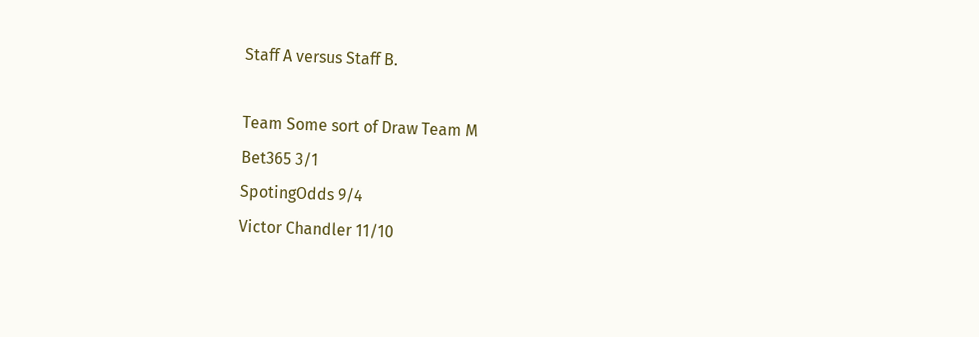Staff A versus Staff B.

Team Some sort of Draw Team M
Bet365 3/1
SpotingOdds 9/4
Victor Chandler 11/10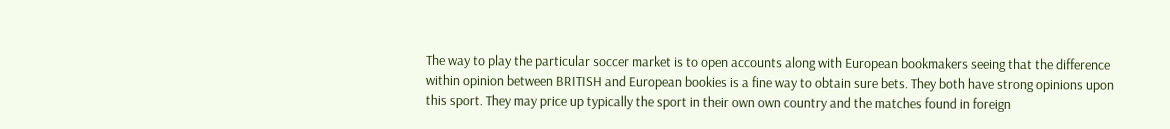The way to play the particular soccer market is to open accounts along with European bookmakers seeing that the difference within opinion between BRITISH and European bookies is a fine way to obtain sure bets. They both have strong opinions upon this sport. They may price up typically the sport in their own own country and the matches found in foreign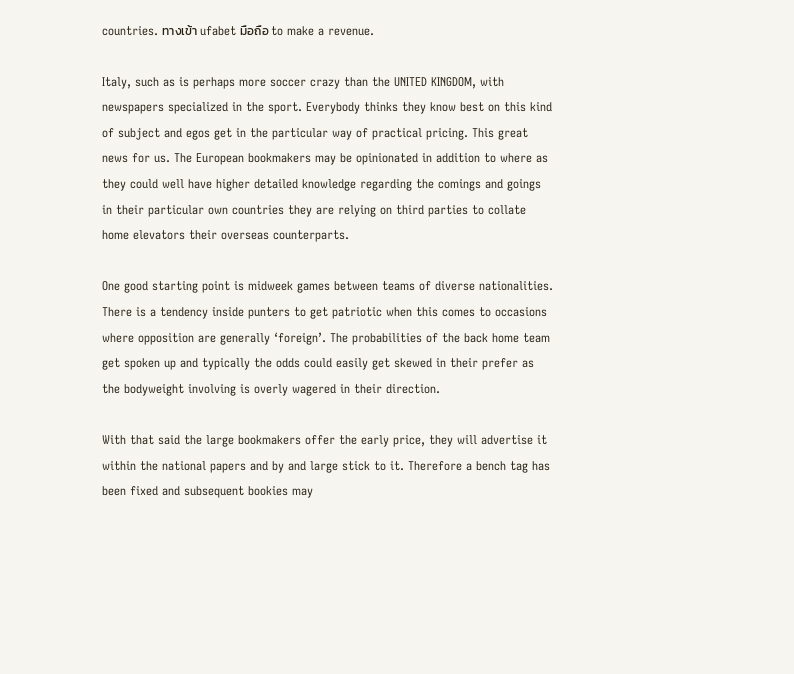countries. ทางเข้า ufabet มือถือ to make a revenue.

Italy, such as is perhaps more soccer crazy than the UNITED KINGDOM, with newspapers specialized in the sport. Everybody thinks they know best on this kind of subject and egos get in the particular way of practical pricing. This great news for us. The European bookmakers may be opinionated in addition to where as they could well have higher detailed knowledge regarding the comings and goings in their particular own countries they are relying on third parties to collate home elevators their overseas counterparts.

One good starting point is midweek games between teams of diverse nationalities. There is a tendency inside punters to get patriotic when this comes to occasions where opposition are generally ‘foreign’. The probabilities of the back home team get spoken up and typically the odds could easily get skewed in their prefer as the bodyweight involving is overly wagered in their direction.

With that said the large bookmakers offer the early price, they will advertise it within the national papers and by and large stick to it. Therefore a bench tag has been fixed and subsequent bookies may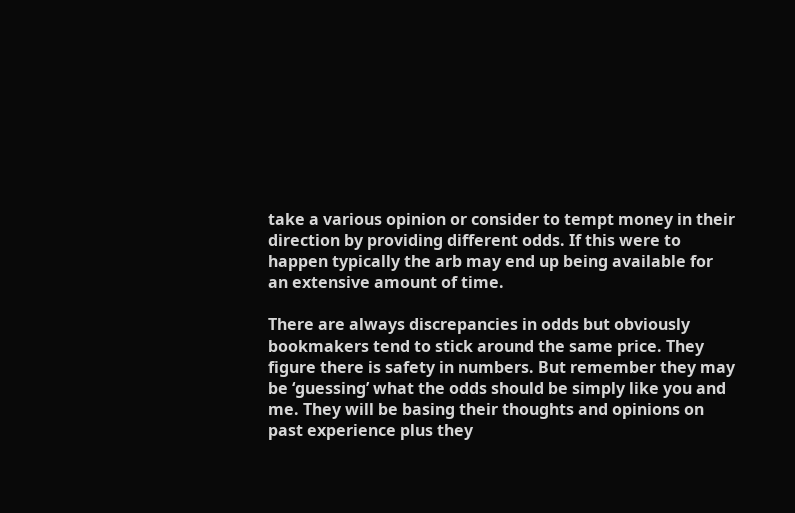take a various opinion or consider to tempt money in their direction by providing different odds. If this were to happen typically the arb may end up being available for an extensive amount of time.

There are always discrepancies in odds but obviously bookmakers tend to stick around the same price. They figure there is safety in numbers. But remember they may be ‘guessing’ what the odds should be simply like you and me. They will be basing their thoughts and opinions on past experience plus they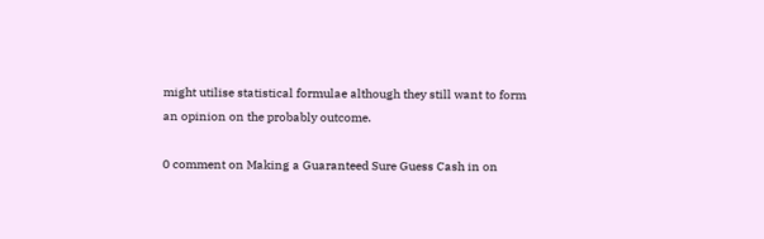might utilise statistical formulae although they still want to form an opinion on the probably outcome.

0 comment on Making a Guaranteed Sure Guess Cash in on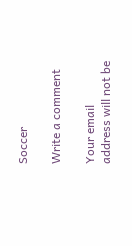Soccer

Write a comment

Your email address will not be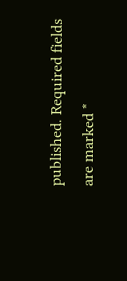published. Required fields are marked *